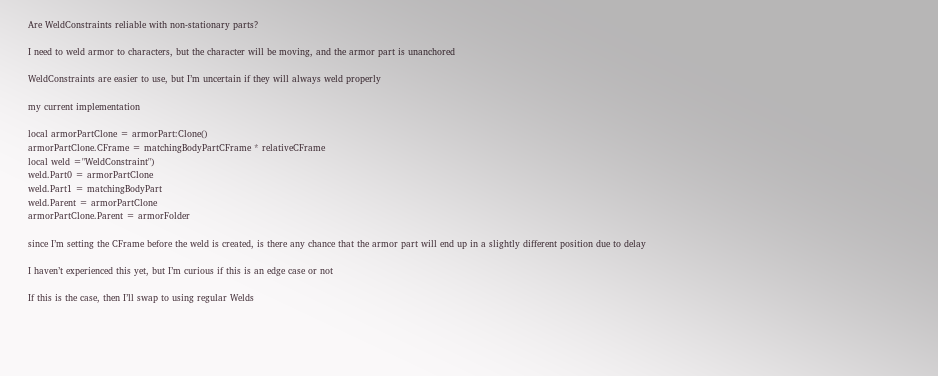Are WeldConstraints reliable with non-stationary parts?

I need to weld armor to characters, but the character will be moving, and the armor part is unanchored

WeldConstraints are easier to use, but I’m uncertain if they will always weld properly

my current implementation

local armorPartClone = armorPart:Clone()
armorPartClone.CFrame = matchingBodyPartCFrame * relativeCFrame
local weld ="WeldConstraint")
weld.Part0 = armorPartClone
weld.Part1 = matchingBodyPart
weld.Parent = armorPartClone
armorPartClone.Parent = armorFolder

since I’m setting the CFrame before the weld is created, is there any chance that the armor part will end up in a slightly different position due to delay

I haven’t experienced this yet, but I’m curious if this is an edge case or not

If this is the case, then I’ll swap to using regular Welds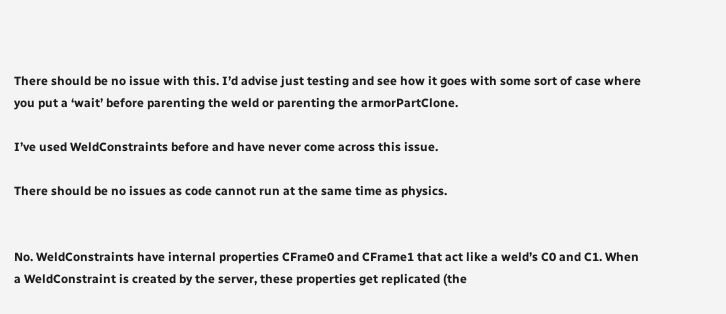There should be no issue with this. I’d advise just testing and see how it goes with some sort of case where you put a ‘wait’ before parenting the weld or parenting the armorPartClone.

I’ve used WeldConstraints before and have never come across this issue.

There should be no issues as code cannot run at the same time as physics.


No. WeldConstraints have internal properties CFrame0 and CFrame1 that act like a weld’s C0 and C1. When a WeldConstraint is created by the server, these properties get replicated (the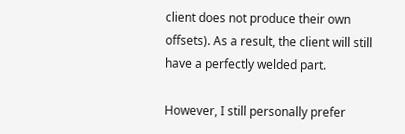client does not produce their own offsets). As a result, the client will still have a perfectly welded part.

However, I still personally prefer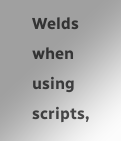Welds when using scripts,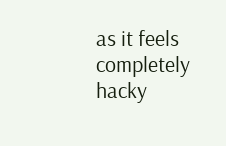as it feels completely hacky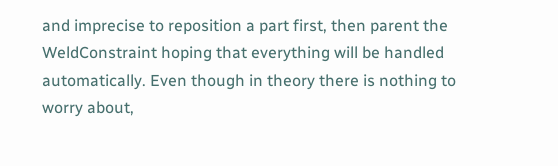and imprecise to reposition a part first, then parent the WeldConstraint hoping that everything will be handled automatically. Even though in theory there is nothing to worry about,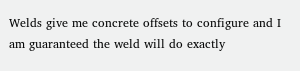Welds give me concrete offsets to configure and I am guaranteed the weld will do exactly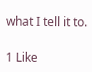what I tell it to.

1 Like